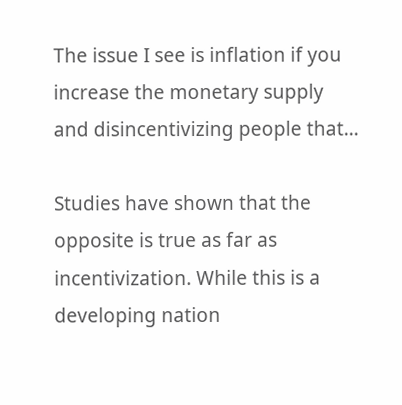The issue I see is inflation if you increase the monetary supply and disincentivizing people that…

Studies have shown that the opposite is true as far as incentivization. While this is a developing nation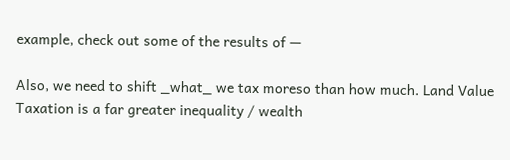example, check out some of the results of —

Also, we need to shift _what_ we tax moreso than how much. Land Value Taxation is a far greater inequality / wealth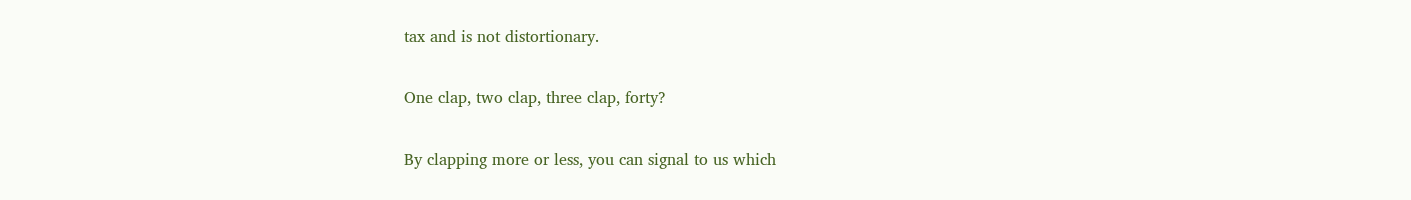tax and is not distortionary.

One clap, two clap, three clap, forty?

By clapping more or less, you can signal to us which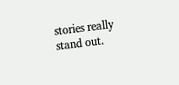stories really stand out.